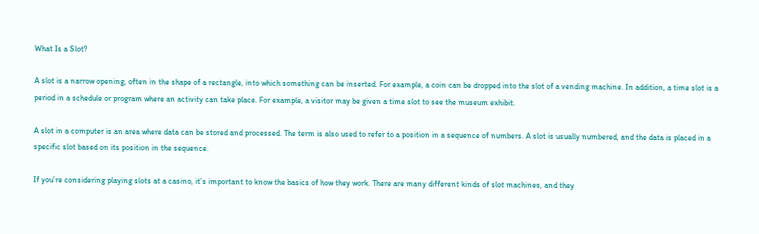What Is a Slot?

A slot is a narrow opening, often in the shape of a rectangle, into which something can be inserted. For example, a coin can be dropped into the slot of a vending machine. In addition, a time slot is a period in a schedule or program where an activity can take place. For example, a visitor may be given a time slot to see the museum exhibit.

A slot in a computer is an area where data can be stored and processed. The term is also used to refer to a position in a sequence of numbers. A slot is usually numbered, and the data is placed in a specific slot based on its position in the sequence.

If you’re considering playing slots at a casino, it’s important to know the basics of how they work. There are many different kinds of slot machines, and they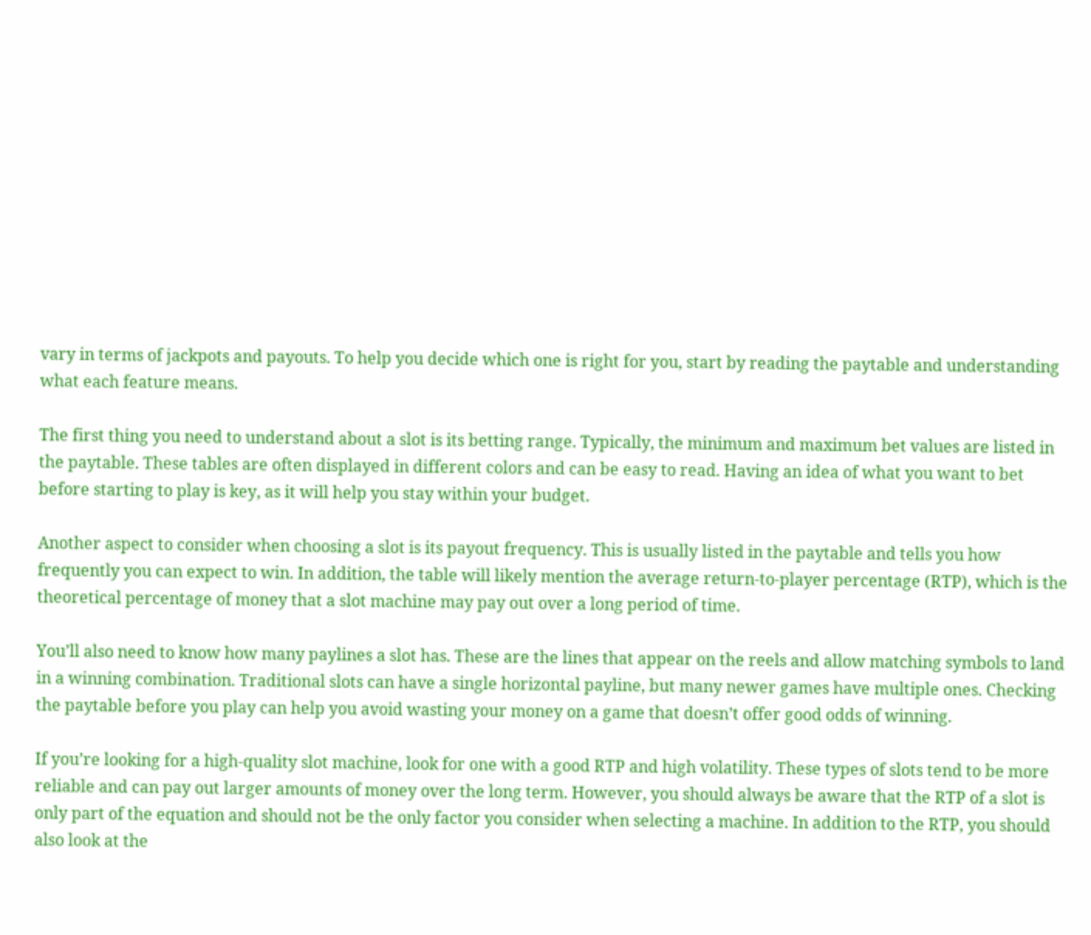vary in terms of jackpots and payouts. To help you decide which one is right for you, start by reading the paytable and understanding what each feature means.

The first thing you need to understand about a slot is its betting range. Typically, the minimum and maximum bet values are listed in the paytable. These tables are often displayed in different colors and can be easy to read. Having an idea of what you want to bet before starting to play is key, as it will help you stay within your budget.

Another aspect to consider when choosing a slot is its payout frequency. This is usually listed in the paytable and tells you how frequently you can expect to win. In addition, the table will likely mention the average return-to-player percentage (RTP), which is the theoretical percentage of money that a slot machine may pay out over a long period of time.

You’ll also need to know how many paylines a slot has. These are the lines that appear on the reels and allow matching symbols to land in a winning combination. Traditional slots can have a single horizontal payline, but many newer games have multiple ones. Checking the paytable before you play can help you avoid wasting your money on a game that doesn’t offer good odds of winning.

If you’re looking for a high-quality slot machine, look for one with a good RTP and high volatility. These types of slots tend to be more reliable and can pay out larger amounts of money over the long term. However, you should always be aware that the RTP of a slot is only part of the equation and should not be the only factor you consider when selecting a machine. In addition to the RTP, you should also look at the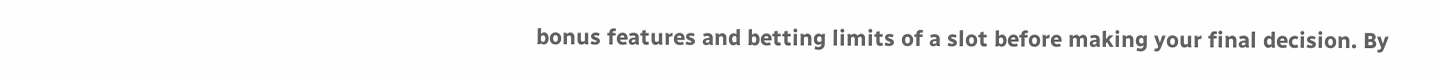bonus features and betting limits of a slot before making your final decision. By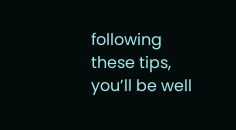following these tips, you’ll be well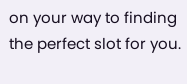on your way to finding the perfect slot for you.